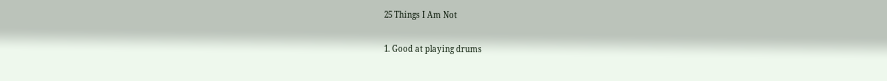25 Things I Am Not

1. Good at playing drums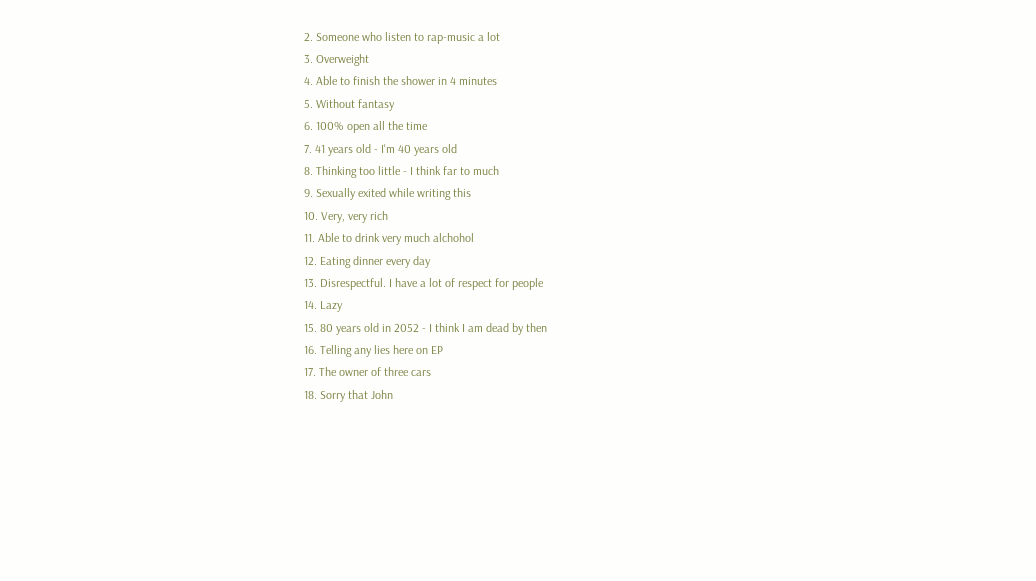2. Someone who listen to rap-music a lot
3. Overweight
4. Able to finish the shower in 4 minutes
5. Without fantasy
6. 100% open all the time
7. 41 years old - I'm 40 years old
8. Thinking too little - I think far to much
9. Sexually exited while writing this
10. Very, very rich
11. Able to drink very much alchohol
12. Eating dinner every day
13. Disrespectful. I have a lot of respect for people
14. Lazy
15. 80 years old in 2052 - I think I am dead by then
16. Telling any lies here on EP
17. The owner of three cars
18. Sorry that John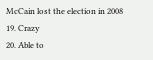McCain lost the election in 2008
19. Crazy
20. Able to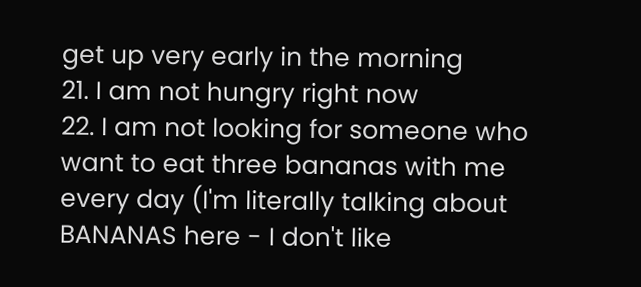get up very early in the morning
21. I am not hungry right now
22. I am not looking for someone who want to eat three bananas with me every day (I'm literally talking about BANANAS here - I don't like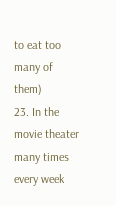to eat too many of them)
23. In the movie theater many times every week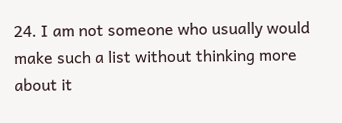24. I am not someone who usually would make such a list without thinking more about it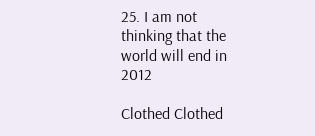25. I am not thinking that the world will end in 2012

Clothed Clothed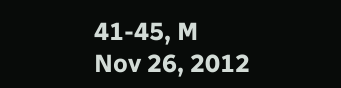41-45, M
Nov 26, 2012